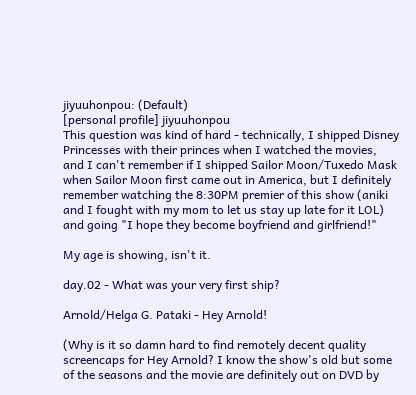jiyuuhonpou: (Default)
[personal profile] jiyuuhonpou
This question was kind of hard - technically, I shipped Disney Princesses with their princes when I watched the movies, and I can't remember if I shipped Sailor Moon/Tuxedo Mask when Sailor Moon first came out in America, but I definitely remember watching the 8:30PM premier of this show (aniki and I fought with my mom to let us stay up late for it LOL) and going "I hope they become boyfriend and girlfriend!"

My age is showing, isn't it.

day.02 - What was your very first ship?

Arnold/Helga G. Pataki - Hey Arnold!

(Why is it so damn hard to find remotely decent quality screencaps for Hey Arnold? I know the show's old but some of the seasons and the movie are definitely out on DVD by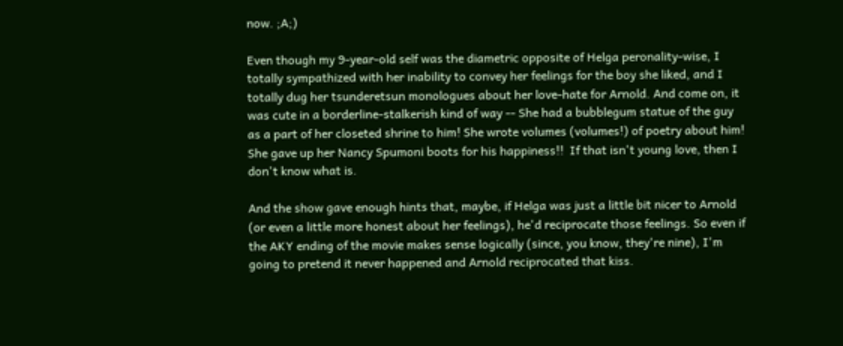now. ;A;)

Even though my 9-year-old self was the diametric opposite of Helga peronality-wise, I totally sympathized with her inability to convey her feelings for the boy she liked, and I totally dug her tsunderetsun monologues about her love-hate for Arnold. And come on, it was cute in a borderline-stalkerish kind of way -- She had a bubblegum statue of the guy as a part of her closeted shrine to him! She wrote volumes (volumes!) of poetry about him! She gave up her Nancy Spumoni boots for his happiness!!  If that isn't young love, then I don't know what is.

And the show gave enough hints that, maybe, if Helga was just a little bit nicer to Arnold (or even a little more honest about her feelings), he'd reciprocate those feelings. So even if the AKY ending of the movie makes sense logically (since, you know, they're nine), I'm going to pretend it never happened and Arnold reciprocated that kiss.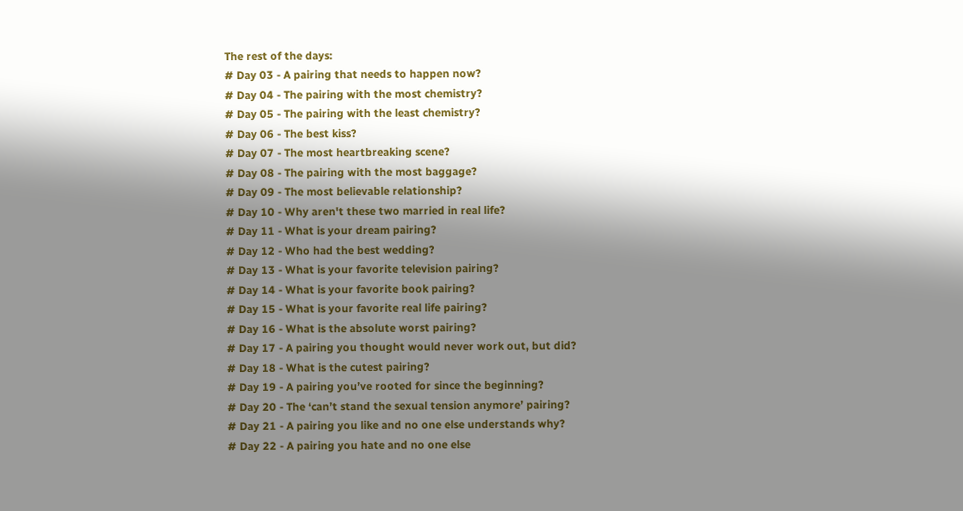The rest of the days:
# Day 03 - A pairing that needs to happen now?
# Day 04 - The pairing with the most chemistry?
# Day 05 - The pairing with the least chemistry?
# Day 06 - The best kiss?
# Day 07 - The most heartbreaking scene?
# Day 08 - The pairing with the most baggage?
# Day 09 - The most believable relationship?
# Day 10 - Why aren't these two married in real life?
# Day 11 - What is your dream pairing?
# Day 12 - Who had the best wedding?
# Day 13 - What is your favorite television pairing?
# Day 14 - What is your favorite book pairing?
# Day 15 - What is your favorite real life pairing?
# Day 16 - What is the absolute worst pairing?
# Day 17 - A pairing you thought would never work out, but did?
# Day 18 - What is the cutest pairing?
# Day 19 - A pairing you’ve rooted for since the beginning?
# Day 20 - The ‘can’t stand the sexual tension anymore’ pairing?
# Day 21 - A pairing you like and no one else understands why?
# Day 22 - A pairing you hate and no one else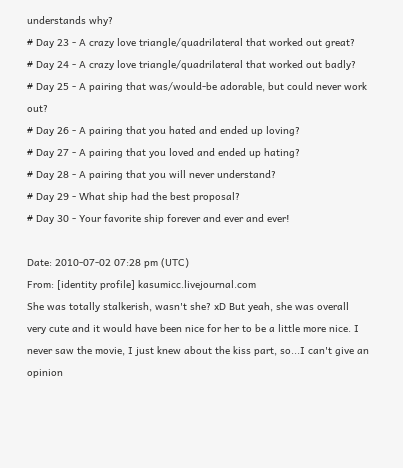understands why?
# Day 23 - A crazy love triangle/quadrilateral that worked out great?
# Day 24 - A crazy love triangle/quadrilateral that worked out badly?
# Day 25 - A pairing that was/would-be adorable, but could never work out?
# Day 26 - A pairing that you hated and ended up loving?
# Day 27 - A pairing that you loved and ended up hating?
# Day 28 - A pairing that you will never understand?
# Day 29 - What ship had the best proposal?
# Day 30 - Your favorite ship forever and ever and ever!

Date: 2010-07-02 07:28 pm (UTC)
From: [identity profile] kasumicc.livejournal.com
She was totally stalkerish, wasn't she? xD But yeah, she was overall very cute and it would have been nice for her to be a little more nice. I never saw the movie, I just knew about the kiss part, so...I can't give an opinion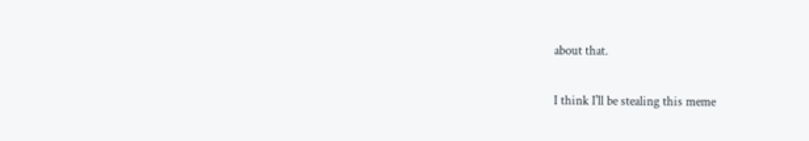about that.

I think I'll be stealing this meme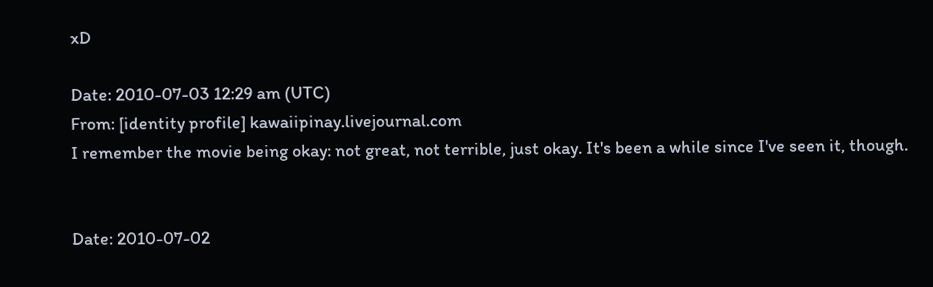xD

Date: 2010-07-03 12:29 am (UTC)
From: [identity profile] kawaiipinay.livejournal.com
I remember the movie being okay: not great, not terrible, just okay. It's been a while since I've seen it, though.


Date: 2010-07-02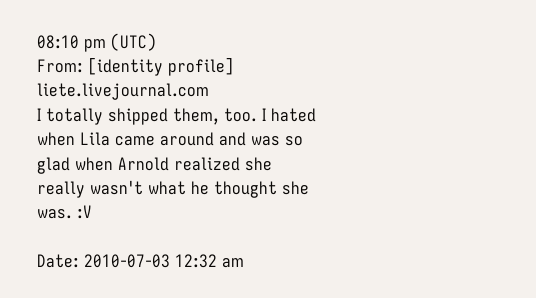08:10 pm (UTC)
From: [identity profile] liete.livejournal.com
I totally shipped them, too. I hated when Lila came around and was so glad when Arnold realized she really wasn't what he thought she was. :V

Date: 2010-07-03 12:32 am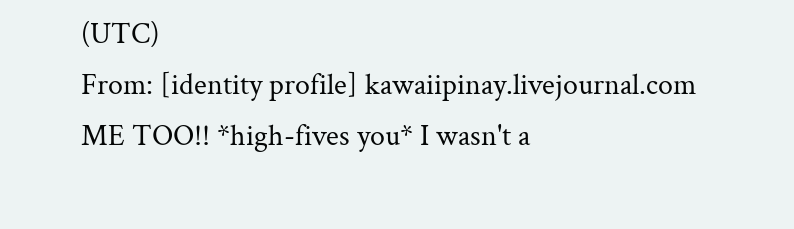(UTC)
From: [identity profile] kawaiipinay.livejournal.com
ME TOO!! *high-fives you* I wasn't a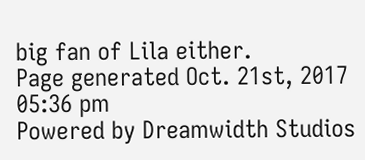big fan of Lila either.
Page generated Oct. 21st, 2017 05:36 pm
Powered by Dreamwidth Studios